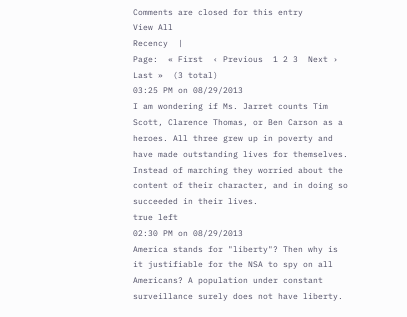Comments are closed for this entry
View All
Recency  |
Page:  « First  ‹ Previous  1 2 3  Next ›  Last »  (3 total)
03:25 PM on 08/29/2013
I am wondering if Ms. Jarret counts Tim Scott, Clarence Thomas, or Ben Carson as a heroes. All three grew up in poverty and have made outstanding lives for themselves. Instead of marching they worried about the content of their character, and in doing so succeeded in their lives.
true left
02:30 PM on 08/29/2013
America stands for "liberty"? Then why is it justifiable for the NSA to spy on all Americans? A population under constant surveillance surely does not have liberty.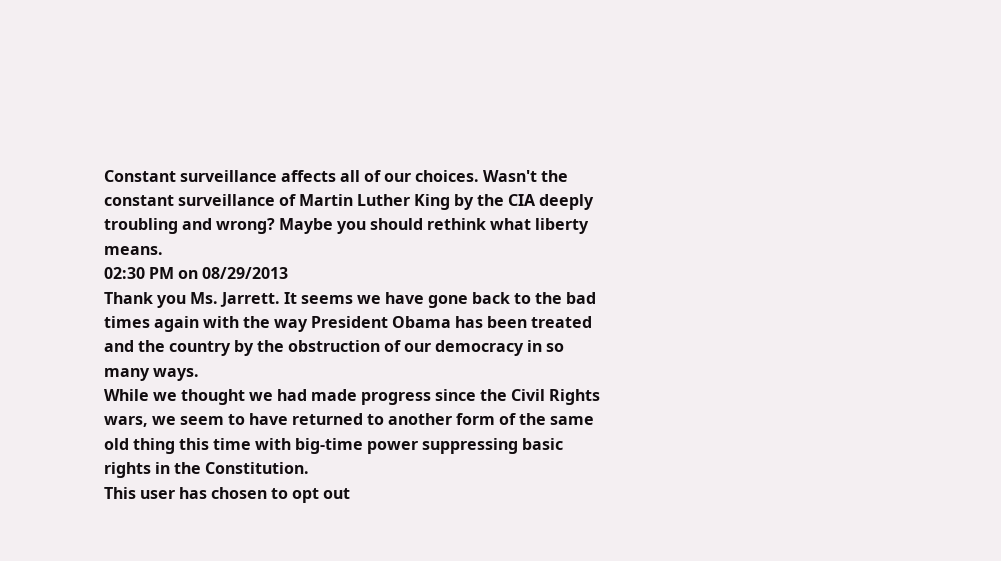Constant surveillance affects all of our choices. Wasn't the constant surveillance of Martin Luther King by the CIA deeply troubling and wrong? Maybe you should rethink what liberty means.
02:30 PM on 08/29/2013
Thank you Ms. Jarrett. It seems we have gone back to the bad times again with the way President Obama has been treated and the country by the obstruction of our democracy in so many ways.
While we thought we had made progress since the Civil Rights wars, we seem to have returned to another form of the same old thing this time with big-time power suppressing basic rights in the Constitution.
This user has chosen to opt out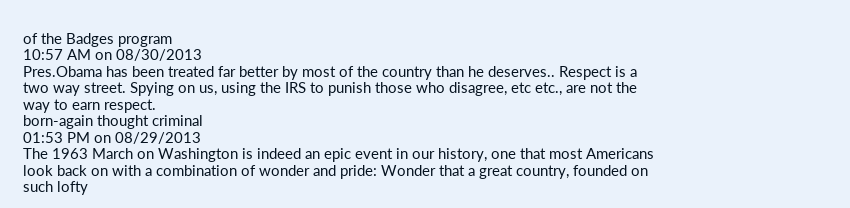of the Badges program
10:57 AM on 08/30/2013
Pres.Obama has been treated far better by most of the country than he deserves.. Respect is a two way street. Spying on us, using the IRS to punish those who disagree, etc etc., are not the way to earn respect.
born-again thought criminal
01:53 PM on 08/29/2013
The 1963 March on Washington is indeed an epic event in our history, one that most Americans look back on with a combination of wonder and pride: Wonder that a great country, founded on such lofty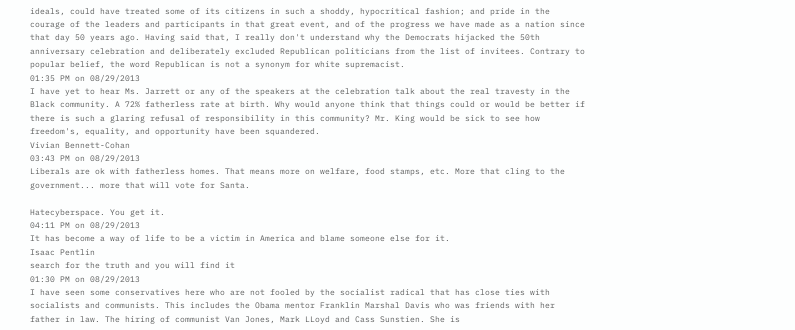ideals, could have treated some of its citizens in such a shoddy, hypocritical fashion; and pride in the courage of the leaders and participants in that great event, and of the progress we have made as a nation since that day 50 years ago. Having said that, I really don't understand why the Democrats hijacked the 50th anniversary celebration and deliberately excluded Republican politicians from the list of invitees. Contrary to popular belief, the word Republican is not a synonym for white supremacist.
01:35 PM on 08/29/2013
I have yet to hear Ms. Jarrett or any of the speakers at the celebration talk about the real travesty in the Black community. A 72% fatherless rate at birth. Why would anyone think that things could or would be better if there is such a glaring refusal of responsibility in this community? Mr. King would be sick to see how freedom's, equality, and opportunity have been squandered.
Vivian Bennett-Cohan
03:43 PM on 08/29/2013
Liberals are ok with fatherless homes. That means more on welfare, food stamps, etc. More that cling to the government... more that will vote for Santa.

Hatecyberspace. You get it.
04:11 PM on 08/29/2013
It has become a way of life to be a victim in America and blame someone else for it.
Isaac Pentlin
search for the truth and you will find it
01:30 PM on 08/29/2013
I have seen some conservatives here who are not fooled by the socialist radical that has close ties with socialists and communists. This includes the Obama mentor Franklin Marshal Davis who was friends with her father in law. The hiring of communist Van Jones, Mark LLoyd and Cass Sunstien. She is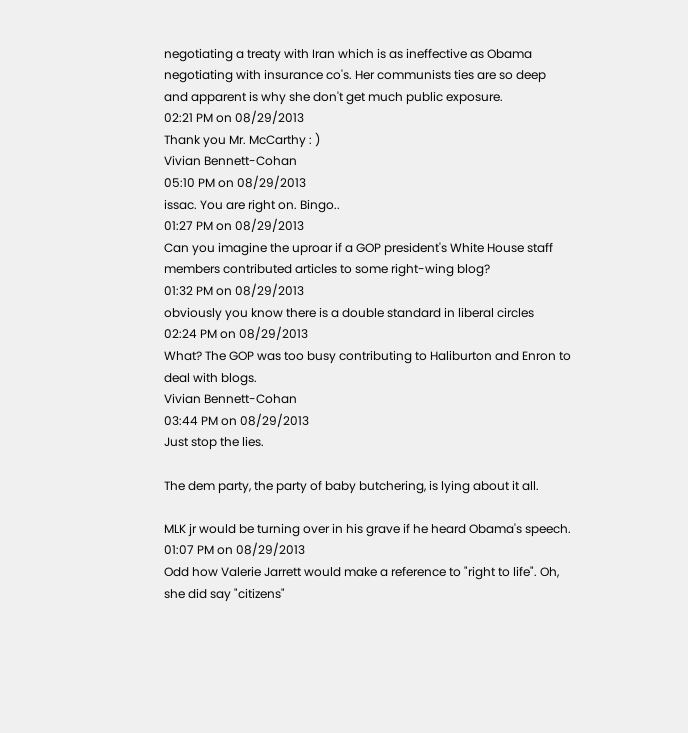negotiating a treaty with Iran which is as ineffective as Obama negotiating with insurance co's. Her communists ties are so deep and apparent is why she don't get much public exposure.
02:21 PM on 08/29/2013
Thank you Mr. McCarthy : )
Vivian Bennett-Cohan
05:10 PM on 08/29/2013
issac. You are right on. Bingo..
01:27 PM on 08/29/2013
Can you imagine the uproar if a GOP president's White House staff members contributed articles to some right-wing blog?
01:32 PM on 08/29/2013
obviously you know there is a double standard in liberal circles
02:24 PM on 08/29/2013
What? The GOP was too busy contributing to Haliburton and Enron to deal with blogs.
Vivian Bennett-Cohan
03:44 PM on 08/29/2013
Just stop the lies.

The dem party, the party of baby butchering, is lying about it all.

MLK jr would be turning over in his grave if he heard Obama's speech.
01:07 PM on 08/29/2013
Odd how Valerie Jarrett would make a reference to "right to life". Oh, she did say "citizens"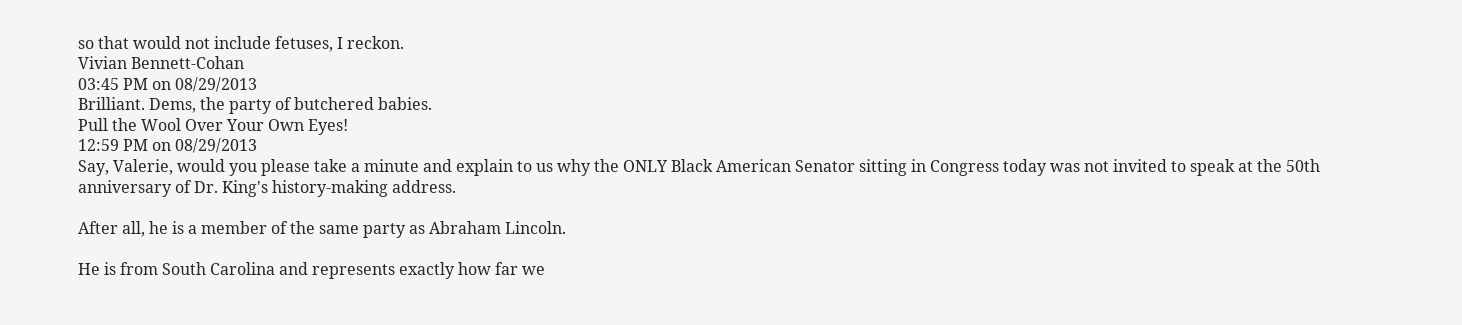so that would not include fetuses, I reckon.
Vivian Bennett-Cohan
03:45 PM on 08/29/2013
Brilliant. Dems, the party of butchered babies.
Pull the Wool Over Your Own Eyes!
12:59 PM on 08/29/2013
Say, Valerie, would you please take a minute and explain to us why the ONLY Black American Senator sitting in Congress today was not invited to speak at the 50th anniversary of Dr. King's history-making address.

After all, he is a member of the same party as Abraham Lincoln.

He is from South Carolina and represents exactly how far we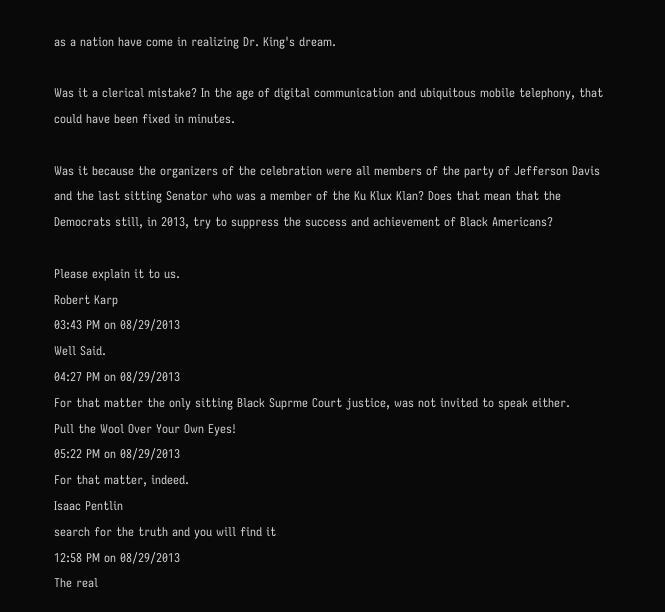as a nation have come in realizing Dr. King's dream.

Was it a clerical mistake? In the age of digital communication and ubiquitous mobile telephony, that could have been fixed in minutes.

Was it because the organizers of the celebration were all members of the party of Jefferson Davis and the last sitting Senator who was a member of the Ku Klux Klan? Does that mean that the Democrats still, in 2013, try to suppress the success and achievement of Black Americans?

Please explain it to us.
Robert Karp
03:43 PM on 08/29/2013
Well Said.
04:27 PM on 08/29/2013
For that matter the only sitting Black Suprme Court justice, was not invited to speak either.
Pull the Wool Over Your Own Eyes!
05:22 PM on 08/29/2013
For that matter, indeed.
Isaac Pentlin
search for the truth and you will find it
12:58 PM on 08/29/2013
The real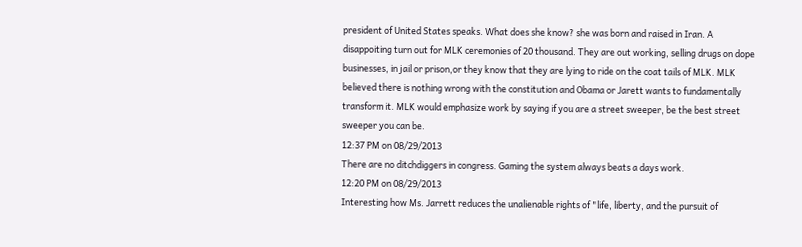president of United States speaks. What does she know? she was born and raised in Iran. A disappoiting turn out for MLK ceremonies of 20 thousand. They are out working, selling drugs on dope businesses, in jail or prison,or they know that they are lying to ride on the coat tails of MLK. MLK believed there is nothing wrong with the constitution and Obama or Jarett wants to fundamentally transform it. MLK would emphasize work by saying if you are a street sweeper, be the best street sweeper you can be.
12:37 PM on 08/29/2013
There are no ditchdiggers in congress. Gaming the system always beats a days work.
12:20 PM on 08/29/2013
Interesting how Ms. Jarrett reduces the unalienable rights of "life, liberty, and the pursuit of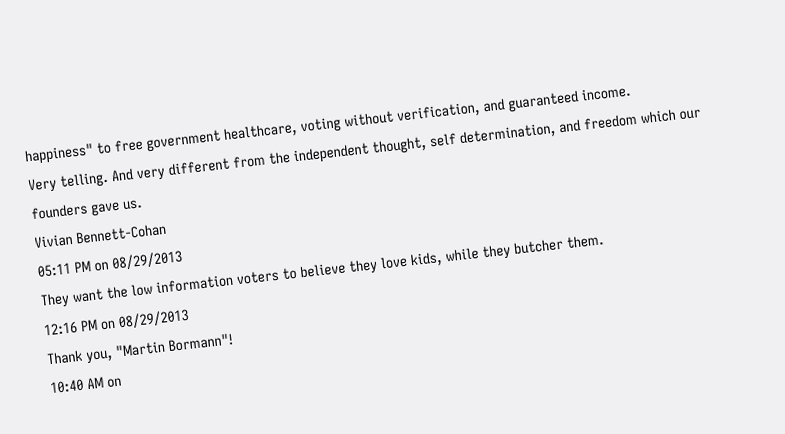happiness" to free government healthcare, voting without verification, and guaranteed income.
Very telling. And very different from the independent thought, self determination, and freedom which our founders gave us.
Vivian Bennett-Cohan
05:11 PM on 08/29/2013
They want the low information voters to believe they love kids, while they butcher them.
12:16 PM on 08/29/2013
Thank you, "Martin Bormann"!
10:40 AM on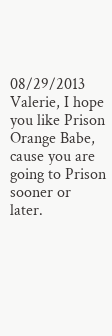08/29/2013
Valerie, I hope you like Prison Orange Babe, cause you are going to Prison sooner or later.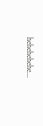hehehehehe...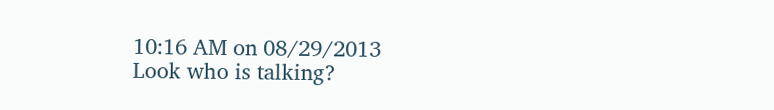10:16 AM on 08/29/2013
Look who is talking?